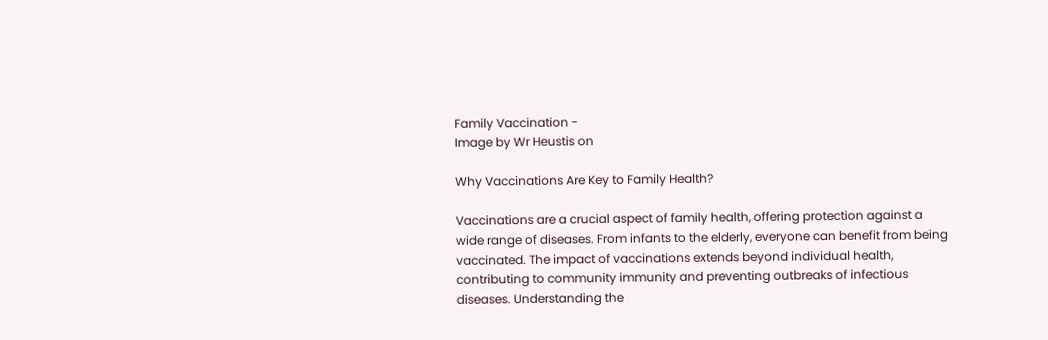Family Vaccination -
Image by Wr Heustis on

Why Vaccinations Are Key to Family Health?

Vaccinations are a crucial aspect of family health, offering protection against a wide range of diseases. From infants to the elderly, everyone can benefit from being vaccinated. The impact of vaccinations extends beyond individual health, contributing to community immunity and preventing outbreaks of infectious diseases. Understanding the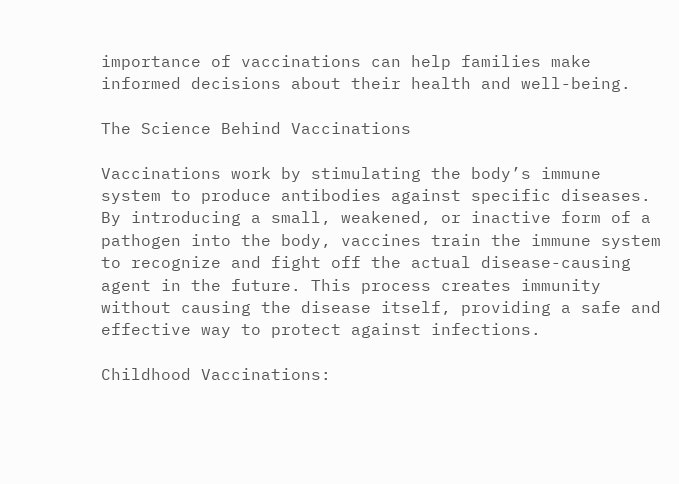importance of vaccinations can help families make informed decisions about their health and well-being.

The Science Behind Vaccinations

Vaccinations work by stimulating the body’s immune system to produce antibodies against specific diseases. By introducing a small, weakened, or inactive form of a pathogen into the body, vaccines train the immune system to recognize and fight off the actual disease-causing agent in the future. This process creates immunity without causing the disease itself, providing a safe and effective way to protect against infections.

Childhood Vaccinations: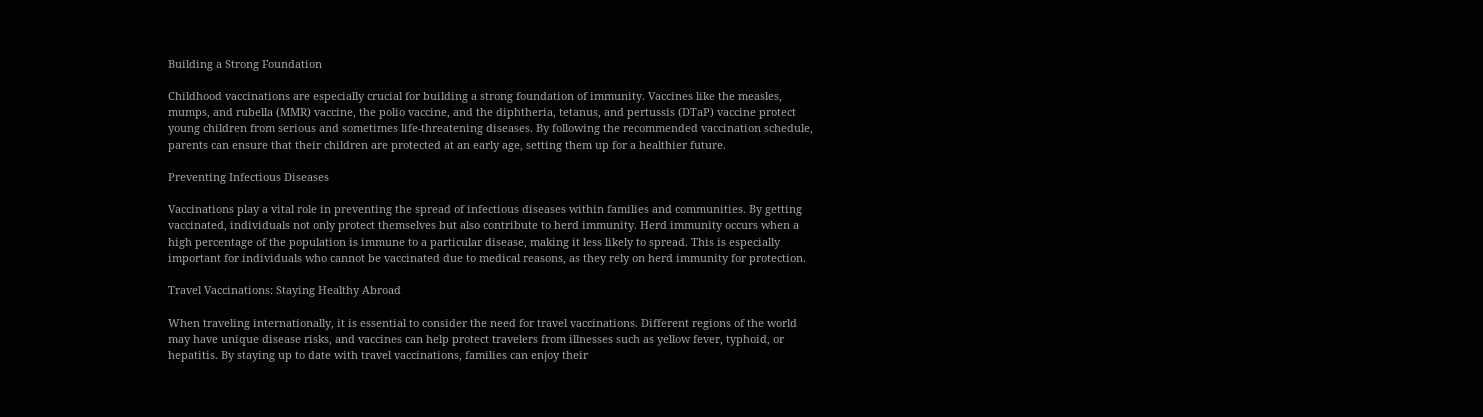Building a Strong Foundation

Childhood vaccinations are especially crucial for building a strong foundation of immunity. Vaccines like the measles, mumps, and rubella (MMR) vaccine, the polio vaccine, and the diphtheria, tetanus, and pertussis (DTaP) vaccine protect young children from serious and sometimes life-threatening diseases. By following the recommended vaccination schedule, parents can ensure that their children are protected at an early age, setting them up for a healthier future.

Preventing Infectious Diseases

Vaccinations play a vital role in preventing the spread of infectious diseases within families and communities. By getting vaccinated, individuals not only protect themselves but also contribute to herd immunity. Herd immunity occurs when a high percentage of the population is immune to a particular disease, making it less likely to spread. This is especially important for individuals who cannot be vaccinated due to medical reasons, as they rely on herd immunity for protection.

Travel Vaccinations: Staying Healthy Abroad

When traveling internationally, it is essential to consider the need for travel vaccinations. Different regions of the world may have unique disease risks, and vaccines can help protect travelers from illnesses such as yellow fever, typhoid, or hepatitis. By staying up to date with travel vaccinations, families can enjoy their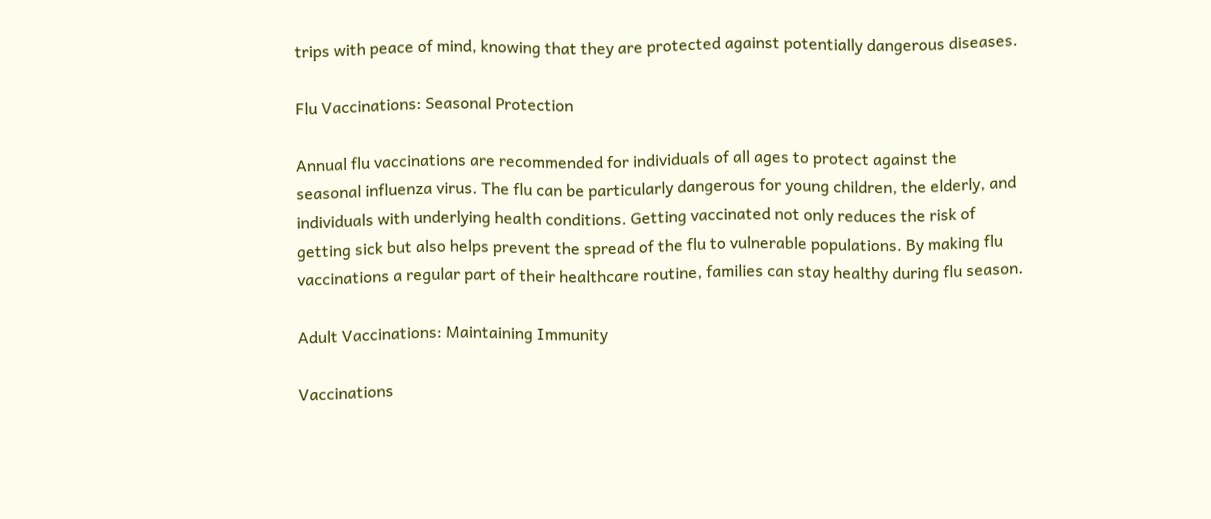trips with peace of mind, knowing that they are protected against potentially dangerous diseases.

Flu Vaccinations: Seasonal Protection

Annual flu vaccinations are recommended for individuals of all ages to protect against the seasonal influenza virus. The flu can be particularly dangerous for young children, the elderly, and individuals with underlying health conditions. Getting vaccinated not only reduces the risk of getting sick but also helps prevent the spread of the flu to vulnerable populations. By making flu vaccinations a regular part of their healthcare routine, families can stay healthy during flu season.

Adult Vaccinations: Maintaining Immunity

Vaccinations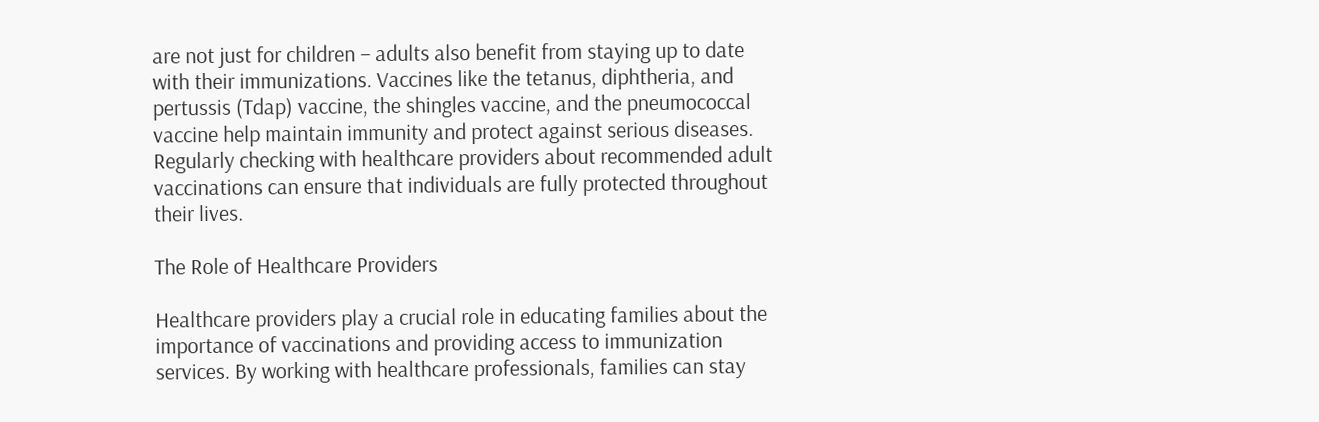are not just for children – adults also benefit from staying up to date with their immunizations. Vaccines like the tetanus, diphtheria, and pertussis (Tdap) vaccine, the shingles vaccine, and the pneumococcal vaccine help maintain immunity and protect against serious diseases. Regularly checking with healthcare providers about recommended adult vaccinations can ensure that individuals are fully protected throughout their lives.

The Role of Healthcare Providers

Healthcare providers play a crucial role in educating families about the importance of vaccinations and providing access to immunization services. By working with healthcare professionals, families can stay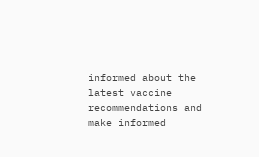informed about the latest vaccine recommendations and make informed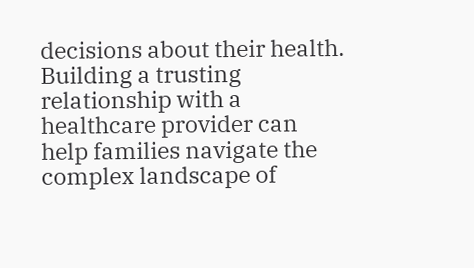decisions about their health. Building a trusting relationship with a healthcare provider can help families navigate the complex landscape of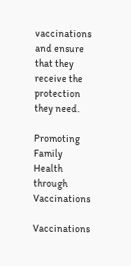vaccinations and ensure that they receive the protection they need.

Promoting Family Health through Vaccinations

Vaccinations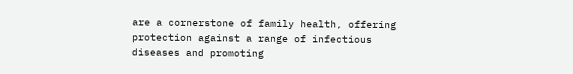are a cornerstone of family health, offering protection against a range of infectious diseases and promoting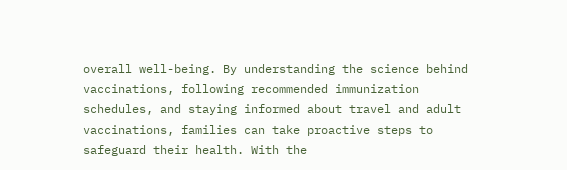overall well-being. By understanding the science behind vaccinations, following recommended immunization schedules, and staying informed about travel and adult vaccinations, families can take proactive steps to safeguard their health. With the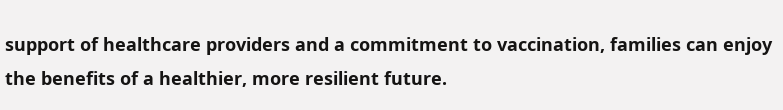support of healthcare providers and a commitment to vaccination, families can enjoy the benefits of a healthier, more resilient future.